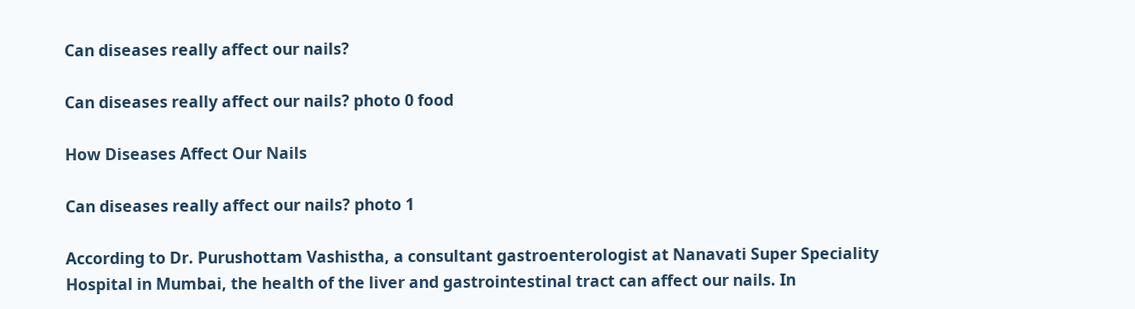Can diseases really affect our nails?

Can diseases really affect our nails? photo 0 food

How Diseases Affect Our Nails

Can diseases really affect our nails? photo 1

According to Dr. Purushottam Vashistha, a consultant gastroenterologist at Nanavati Super Speciality Hospital in Mumbai, the health of the liver and gastrointestinal tract can affect our nails. In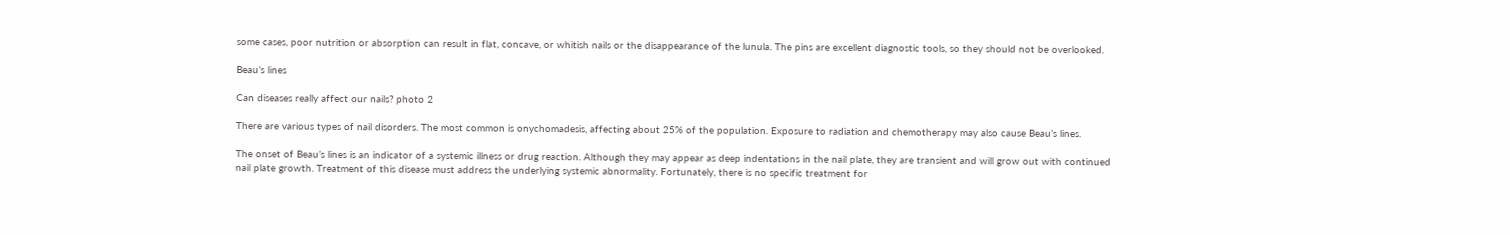some cases, poor nutrition or absorption can result in flat, concave, or whitish nails or the disappearance of the lunula. The pins are excellent diagnostic tools, so they should not be overlooked.

Beau’s lines

Can diseases really affect our nails? photo 2

There are various types of nail disorders. The most common is onychomadesis, affecting about 25% of the population. Exposure to radiation and chemotherapy may also cause Beau’s lines.

The onset of Beau’s lines is an indicator of a systemic illness or drug reaction. Although they may appear as deep indentations in the nail plate, they are transient and will grow out with continued nail plate growth. Treatment of this disease must address the underlying systemic abnormality. Fortunately, there is no specific treatment for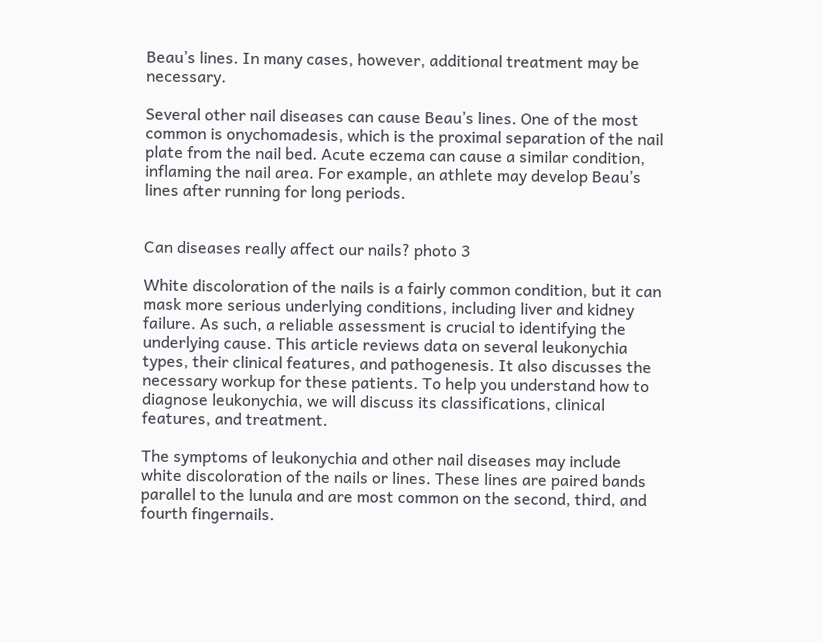Beau’s lines. In many cases, however, additional treatment may be necessary.

Several other nail diseases can cause Beau’s lines. One of the most common is onychomadesis, which is the proximal separation of the nail plate from the nail bed. Acute eczema can cause a similar condition, inflaming the nail area. For example, an athlete may develop Beau’s lines after running for long periods.


Can diseases really affect our nails? photo 3

White discoloration of the nails is a fairly common condition, but it can mask more serious underlying conditions, including liver and kidney failure. As such, a reliable assessment is crucial to identifying the underlying cause. This article reviews data on several leukonychia types, their clinical features, and pathogenesis. It also discusses the necessary workup for these patients. To help you understand how to diagnose leukonychia, we will discuss its classifications, clinical features, and treatment.

The symptoms of leukonychia and other nail diseases may include white discoloration of the nails or lines. These lines are paired bands parallel to the lunula and are most common on the second, third, and fourth fingernails.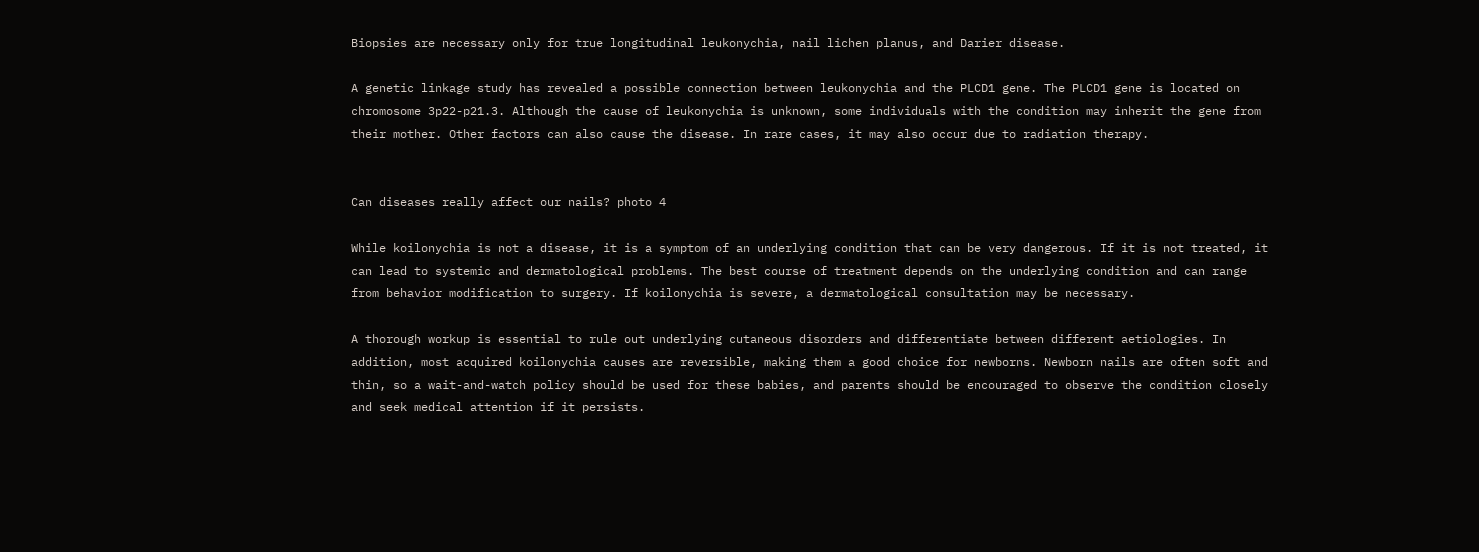Biopsies are necessary only for true longitudinal leukonychia, nail lichen planus, and Darier disease.

A genetic linkage study has revealed a possible connection between leukonychia and the PLCD1 gene. The PLCD1 gene is located on chromosome 3p22-p21.3. Although the cause of leukonychia is unknown, some individuals with the condition may inherit the gene from their mother. Other factors can also cause the disease. In rare cases, it may also occur due to radiation therapy.


Can diseases really affect our nails? photo 4

While koilonychia is not a disease, it is a symptom of an underlying condition that can be very dangerous. If it is not treated, it can lead to systemic and dermatological problems. The best course of treatment depends on the underlying condition and can range from behavior modification to surgery. If koilonychia is severe, a dermatological consultation may be necessary.

A thorough workup is essential to rule out underlying cutaneous disorders and differentiate between different aetiologies. In addition, most acquired koilonychia causes are reversible, making them a good choice for newborns. Newborn nails are often soft and thin, so a wait-and-watch policy should be used for these babies, and parents should be encouraged to observe the condition closely and seek medical attention if it persists.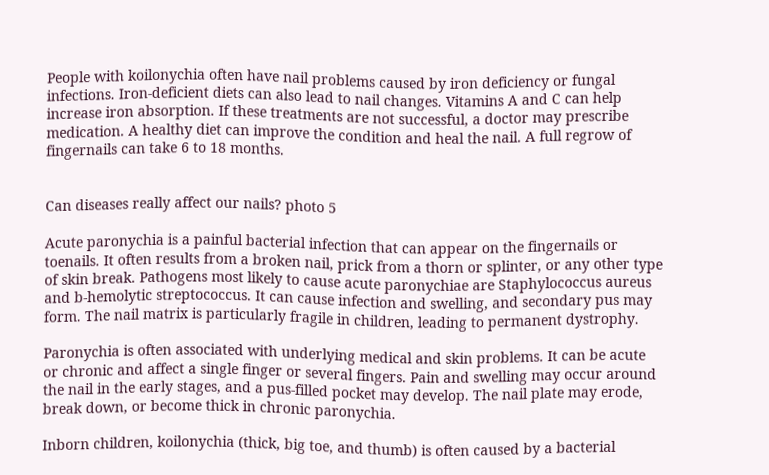People with koilonychia often have nail problems caused by iron deficiency or fungal infections. Iron-deficient diets can also lead to nail changes. Vitamins A and C can help increase iron absorption. If these treatments are not successful, a doctor may prescribe medication. A healthy diet can improve the condition and heal the nail. A full regrow of fingernails can take 6 to 18 months.


Can diseases really affect our nails? photo 5

Acute paronychia is a painful bacterial infection that can appear on the fingernails or toenails. It often results from a broken nail, prick from a thorn or splinter, or any other type of skin break. Pathogens most likely to cause acute paronychiae are Staphylococcus aureus and b-hemolytic streptococcus. It can cause infection and swelling, and secondary pus may form. The nail matrix is particularly fragile in children, leading to permanent dystrophy.

Paronychia is often associated with underlying medical and skin problems. It can be acute or chronic and affect a single finger or several fingers. Pain and swelling may occur around the nail in the early stages, and a pus-filled pocket may develop. The nail plate may erode, break down, or become thick in chronic paronychia.

Inborn children, koilonychia (thick, big toe, and thumb) is often caused by a bacterial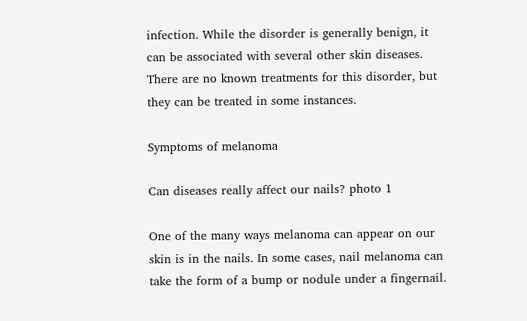infection. While the disorder is generally benign, it can be associated with several other skin diseases. There are no known treatments for this disorder, but they can be treated in some instances.

Symptoms of melanoma

Can diseases really affect our nails? photo 1

One of the many ways melanoma can appear on our skin is in the nails. In some cases, nail melanoma can take the form of a bump or nodule under a fingernail.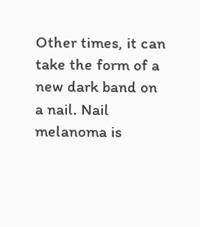Other times, it can take the form of a new dark band on a nail. Nail melanoma is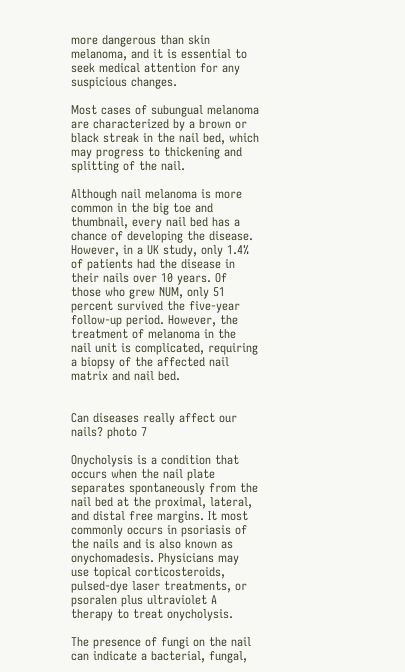more dangerous than skin melanoma, and it is essential to seek medical attention for any suspicious changes.

Most cases of subungual melanoma are characterized by a brown or black streak in the nail bed, which may progress to thickening and splitting of the nail.

Although nail melanoma is more common in the big toe and thumbnail, every nail bed has a chance of developing the disease. However, in a UK study, only 1.4% of patients had the disease in their nails over 10 years. Of those who grew NUM, only 51 percent survived the five-year follow-up period. However, the treatment of melanoma in the nail unit is complicated, requiring a biopsy of the affected nail matrix and nail bed.


Can diseases really affect our nails? photo 7

Onycholysis is a condition that occurs when the nail plate separates spontaneously from the nail bed at the proximal, lateral, and distal free margins. It most commonly occurs in psoriasis of the nails and is also known as onychomadesis. Physicians may use topical corticosteroids, pulsed-dye laser treatments, or psoralen plus ultraviolet A therapy to treat onycholysis.

The presence of fungi on the nail can indicate a bacterial, fungal,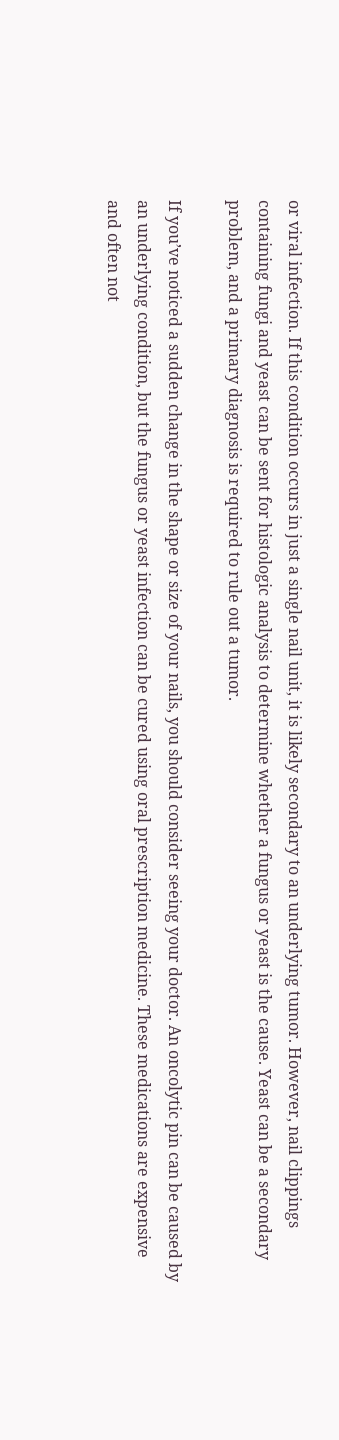or viral infection. If this condition occurs in just a single nail unit, it is likely secondary to an underlying tumor. However, nail clippings containing fungi and yeast can be sent for histologic analysis to determine whether a fungus or yeast is the cause. Yeast can be a secondary problem, and a primary diagnosis is required to rule out a tumor.

If you’ve noticed a sudden change in the shape or size of your nails, you should consider seeing your doctor. An oncolytic pin can be caused by an underlying condition, but the fungus or yeast infection can be cured using oral prescription medicine. These medications are expensive and often not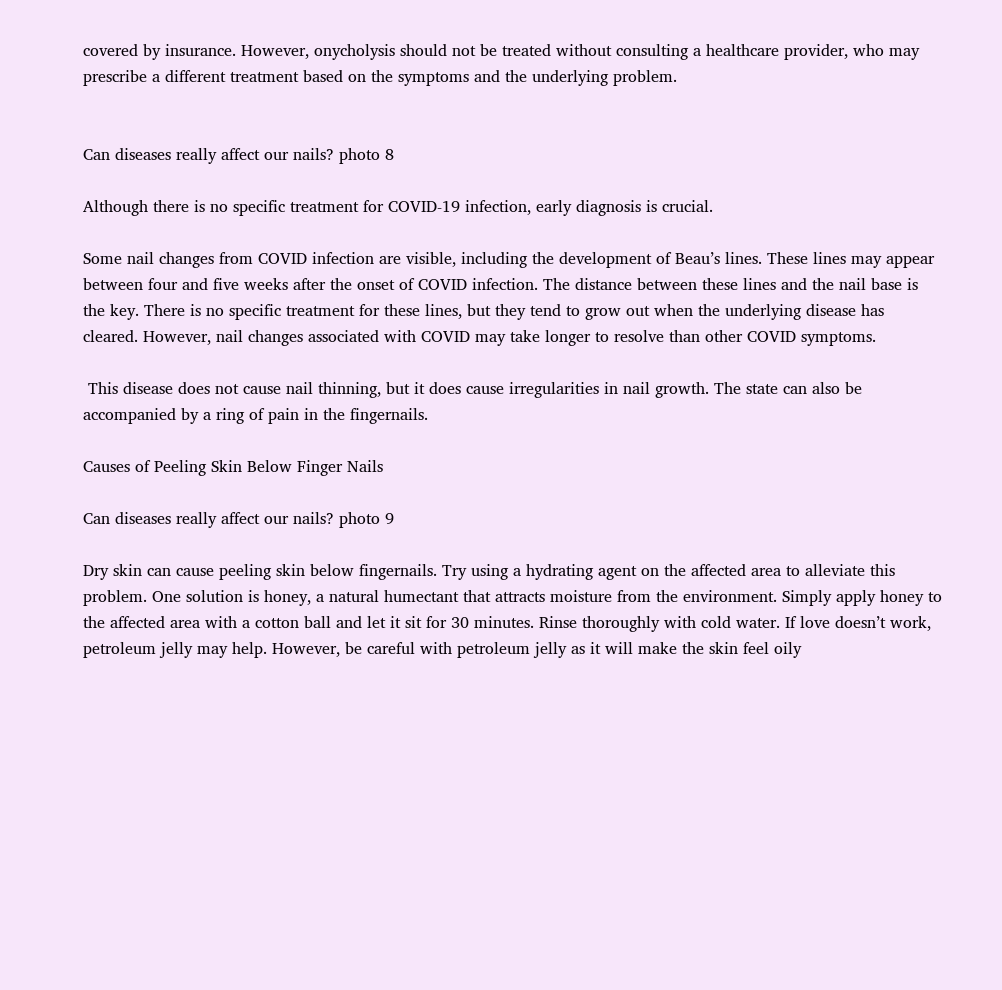covered by insurance. However, onycholysis should not be treated without consulting a healthcare provider, who may prescribe a different treatment based on the symptoms and the underlying problem.


Can diseases really affect our nails? photo 8

Although there is no specific treatment for COVID-19 infection, early diagnosis is crucial.

Some nail changes from COVID infection are visible, including the development of Beau’s lines. These lines may appear between four and five weeks after the onset of COVID infection. The distance between these lines and the nail base is the key. There is no specific treatment for these lines, but they tend to grow out when the underlying disease has cleared. However, nail changes associated with COVID may take longer to resolve than other COVID symptoms.

 This disease does not cause nail thinning, but it does cause irregularities in nail growth. The state can also be accompanied by a ring of pain in the fingernails.

Causes of Peeling Skin Below Finger Nails

Can diseases really affect our nails? photo 9

Dry skin can cause peeling skin below fingernails. Try using a hydrating agent on the affected area to alleviate this problem. One solution is honey, a natural humectant that attracts moisture from the environment. Simply apply honey to the affected area with a cotton ball and let it sit for 30 minutes. Rinse thoroughly with cold water. If love doesn’t work, petroleum jelly may help. However, be careful with petroleum jelly as it will make the skin feel oily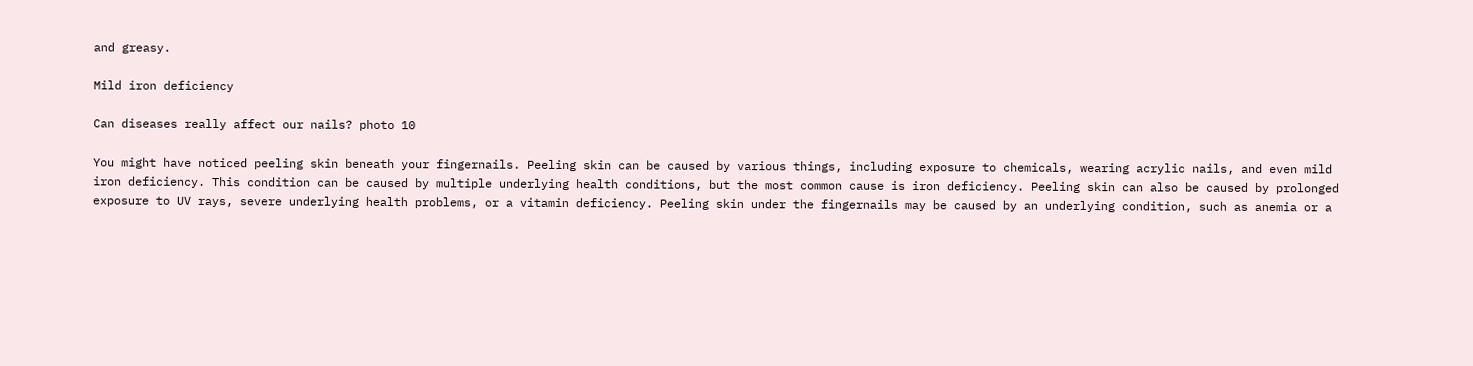and greasy.

Mild iron deficiency

Can diseases really affect our nails? photo 10

You might have noticed peeling skin beneath your fingernails. Peeling skin can be caused by various things, including exposure to chemicals, wearing acrylic nails, and even mild iron deficiency. This condition can be caused by multiple underlying health conditions, but the most common cause is iron deficiency. Peeling skin can also be caused by prolonged exposure to UV rays, severe underlying health problems, or a vitamin deficiency. Peeling skin under the fingernails may be caused by an underlying condition, such as anemia or a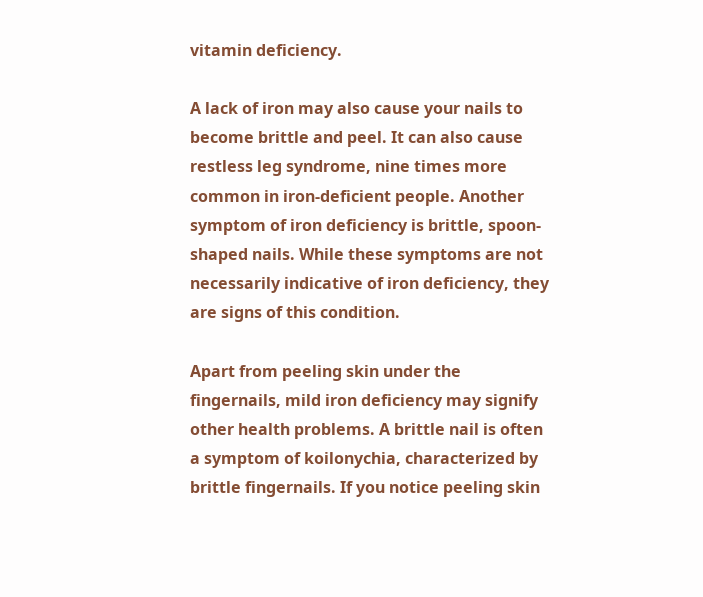vitamin deficiency.

A lack of iron may also cause your nails to become brittle and peel. It can also cause restless leg syndrome, nine times more common in iron-deficient people. Another symptom of iron deficiency is brittle, spoon-shaped nails. While these symptoms are not necessarily indicative of iron deficiency, they are signs of this condition.

Apart from peeling skin under the fingernails, mild iron deficiency may signify other health problems. A brittle nail is often a symptom of koilonychia, characterized by brittle fingernails. If you notice peeling skin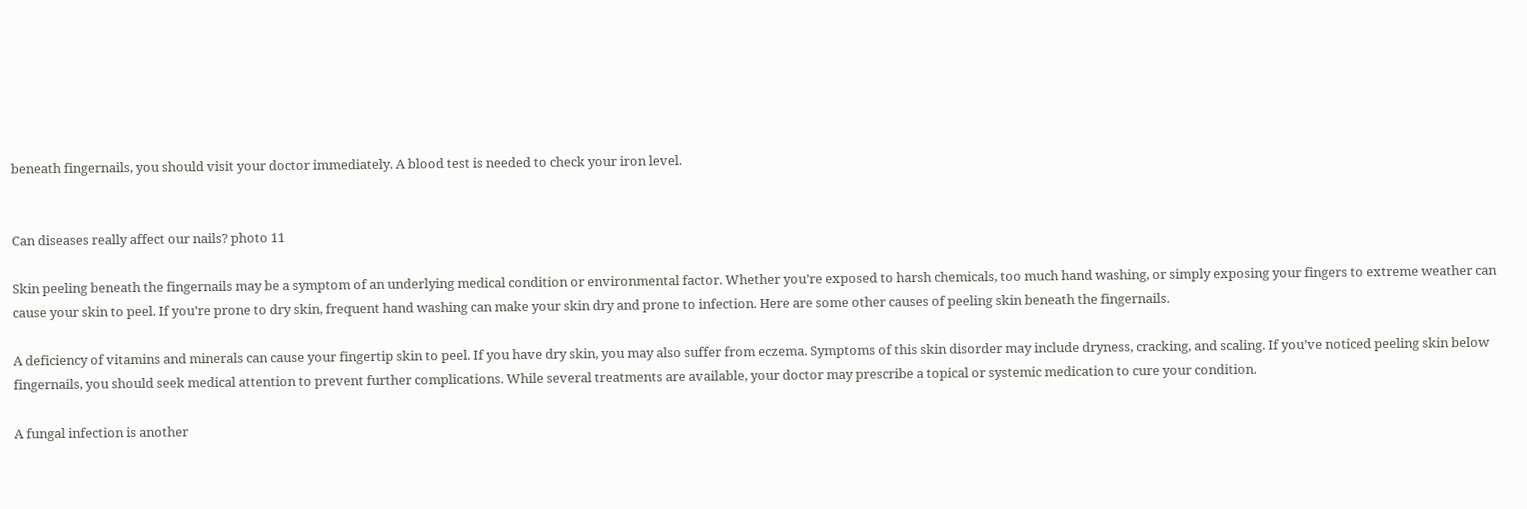beneath fingernails, you should visit your doctor immediately. A blood test is needed to check your iron level.


Can diseases really affect our nails? photo 11

Skin peeling beneath the fingernails may be a symptom of an underlying medical condition or environmental factor. Whether you’re exposed to harsh chemicals, too much hand washing, or simply exposing your fingers to extreme weather can cause your skin to peel. If you’re prone to dry skin, frequent hand washing can make your skin dry and prone to infection. Here are some other causes of peeling skin beneath the fingernails.

A deficiency of vitamins and minerals can cause your fingertip skin to peel. If you have dry skin, you may also suffer from eczema. Symptoms of this skin disorder may include dryness, cracking, and scaling. If you’ve noticed peeling skin below fingernails, you should seek medical attention to prevent further complications. While several treatments are available, your doctor may prescribe a topical or systemic medication to cure your condition.

A fungal infection is another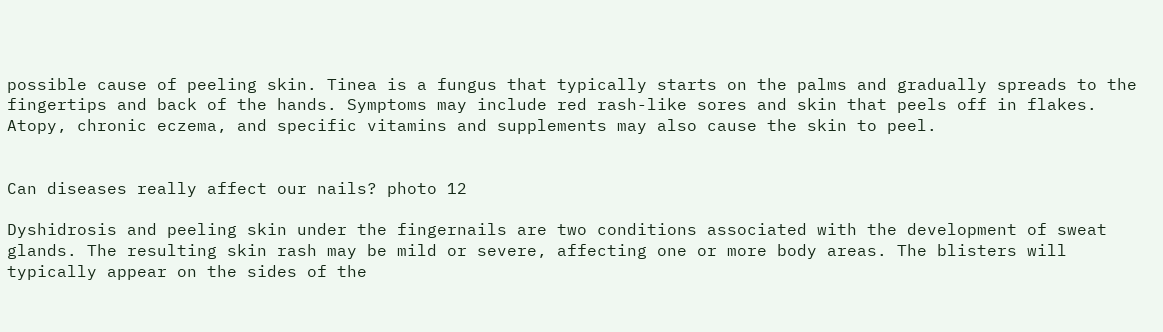possible cause of peeling skin. Tinea is a fungus that typically starts on the palms and gradually spreads to the fingertips and back of the hands. Symptoms may include red rash-like sores and skin that peels off in flakes. Atopy, chronic eczema, and specific vitamins and supplements may also cause the skin to peel.


Can diseases really affect our nails? photo 12

Dyshidrosis and peeling skin under the fingernails are two conditions associated with the development of sweat glands. The resulting skin rash may be mild or severe, affecting one or more body areas. The blisters will typically appear on the sides of the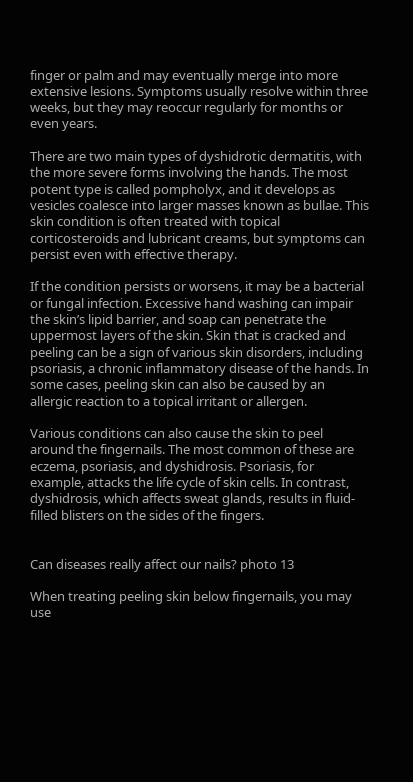finger or palm and may eventually merge into more extensive lesions. Symptoms usually resolve within three weeks, but they may reoccur regularly for months or even years.

There are two main types of dyshidrotic dermatitis, with the more severe forms involving the hands. The most potent type is called pompholyx, and it develops as vesicles coalesce into larger masses known as bullae. This skin condition is often treated with topical corticosteroids and lubricant creams, but symptoms can persist even with effective therapy.

If the condition persists or worsens, it may be a bacterial or fungal infection. Excessive hand washing can impair the skin’s lipid barrier, and soap can penetrate the uppermost layers of the skin. Skin that is cracked and peeling can be a sign of various skin disorders, including psoriasis, a chronic inflammatory disease of the hands. In some cases, peeling skin can also be caused by an allergic reaction to a topical irritant or allergen.

Various conditions can also cause the skin to peel around the fingernails. The most common of these are eczema, psoriasis, and dyshidrosis. Psoriasis, for example, attacks the life cycle of skin cells. In contrast, dyshidrosis, which affects sweat glands, results in fluid-filled blisters on the sides of the fingers.


Can diseases really affect our nails? photo 13

When treating peeling skin below fingernails, you may use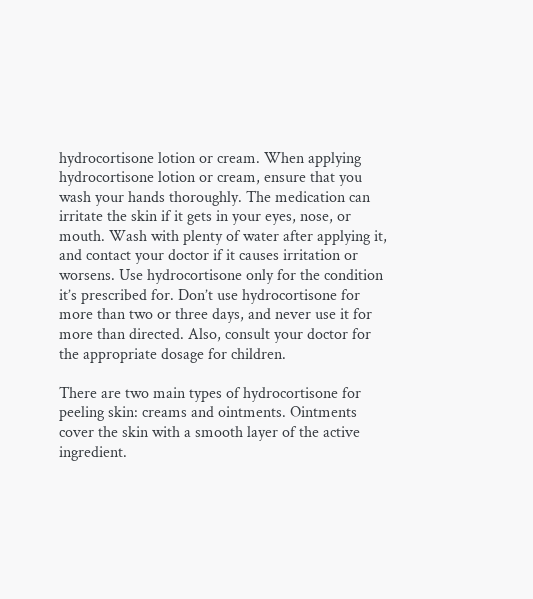hydrocortisone lotion or cream. When applying hydrocortisone lotion or cream, ensure that you wash your hands thoroughly. The medication can irritate the skin if it gets in your eyes, nose, or mouth. Wash with plenty of water after applying it, and contact your doctor if it causes irritation or worsens. Use hydrocortisone only for the condition it’s prescribed for. Don’t use hydrocortisone for more than two or three days, and never use it for more than directed. Also, consult your doctor for the appropriate dosage for children.

There are two main types of hydrocortisone for peeling skin: creams and ointments. Ointments cover the skin with a smooth layer of the active ingredient.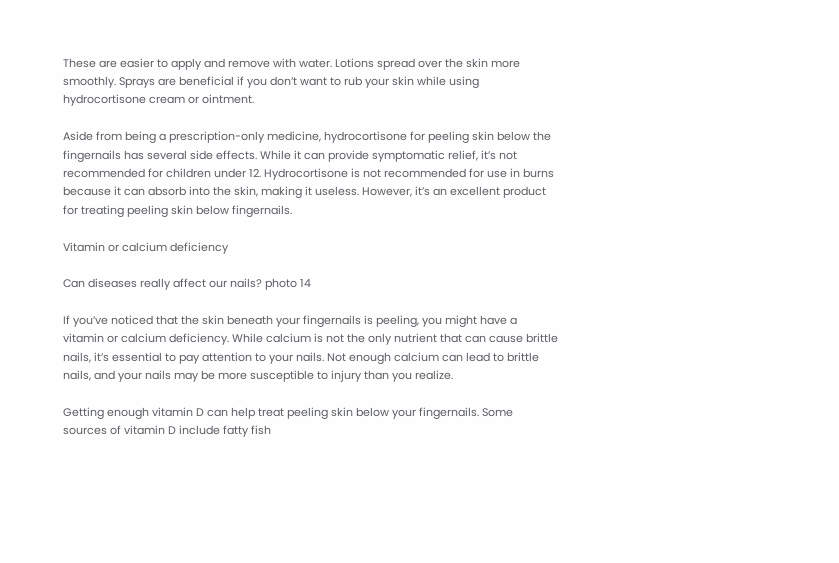These are easier to apply and remove with water. Lotions spread over the skin more smoothly. Sprays are beneficial if you don’t want to rub your skin while using hydrocortisone cream or ointment.

Aside from being a prescription-only medicine, hydrocortisone for peeling skin below the fingernails has several side effects. While it can provide symptomatic relief, it’s not recommended for children under 12. Hydrocortisone is not recommended for use in burns because it can absorb into the skin, making it useless. However, it’s an excellent product for treating peeling skin below fingernails.

Vitamin or calcium deficiency

Can diseases really affect our nails? photo 14

If you’ve noticed that the skin beneath your fingernails is peeling, you might have a vitamin or calcium deficiency. While calcium is not the only nutrient that can cause brittle nails, it’s essential to pay attention to your nails. Not enough calcium can lead to brittle nails, and your nails may be more susceptible to injury than you realize.

Getting enough vitamin D can help treat peeling skin below your fingernails. Some sources of vitamin D include fatty fish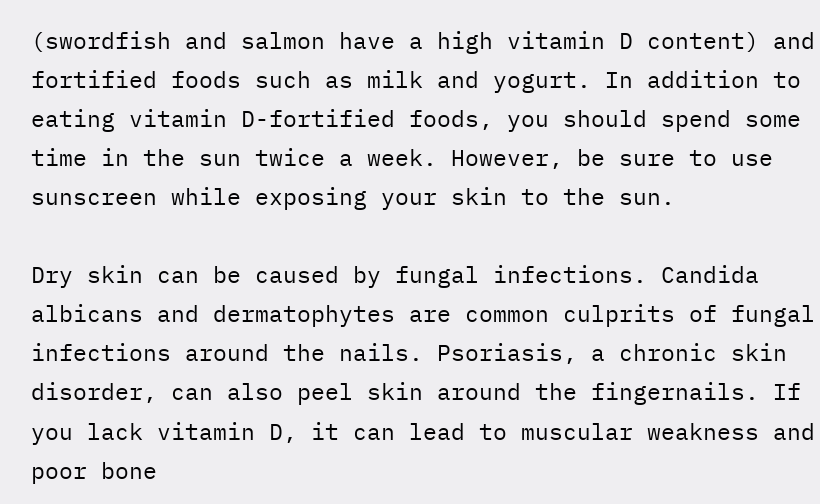(swordfish and salmon have a high vitamin D content) and fortified foods such as milk and yogurt. In addition to eating vitamin D-fortified foods, you should spend some time in the sun twice a week. However, be sure to use sunscreen while exposing your skin to the sun.

Dry skin can be caused by fungal infections. Candida albicans and dermatophytes are common culprits of fungal infections around the nails. Psoriasis, a chronic skin disorder, can also peel skin around the fingernails. If you lack vitamin D, it can lead to muscular weakness and poor bone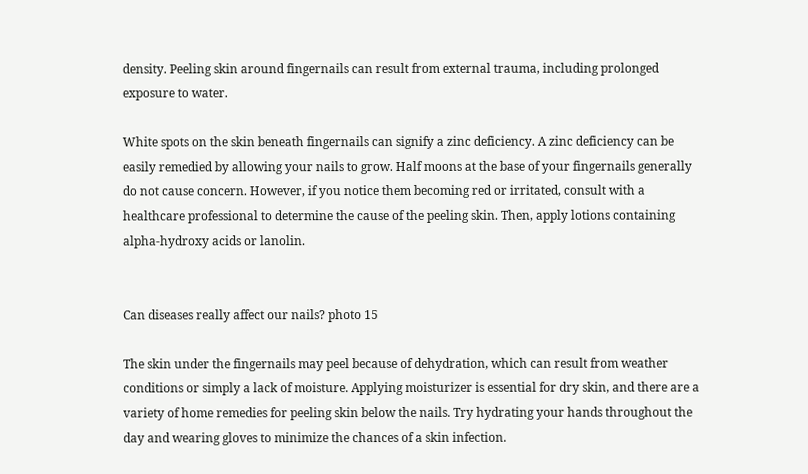density. Peeling skin around fingernails can result from external trauma, including prolonged exposure to water.

White spots on the skin beneath fingernails can signify a zinc deficiency. A zinc deficiency can be easily remedied by allowing your nails to grow. Half moons at the base of your fingernails generally do not cause concern. However, if you notice them becoming red or irritated, consult with a healthcare professional to determine the cause of the peeling skin. Then, apply lotions containing alpha-hydroxy acids or lanolin.


Can diseases really affect our nails? photo 15

The skin under the fingernails may peel because of dehydration, which can result from weather conditions or simply a lack of moisture. Applying moisturizer is essential for dry skin, and there are a variety of home remedies for peeling skin below the nails. Try hydrating your hands throughout the day and wearing gloves to minimize the chances of a skin infection.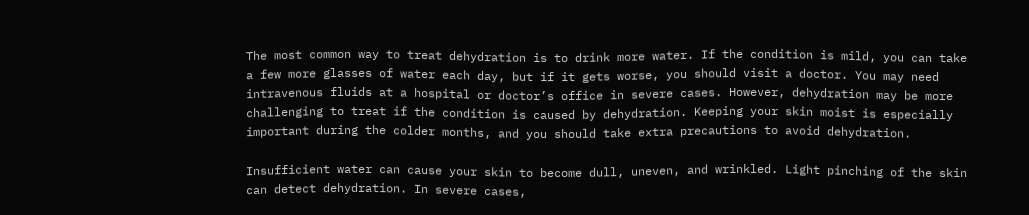The most common way to treat dehydration is to drink more water. If the condition is mild, you can take a few more glasses of water each day, but if it gets worse, you should visit a doctor. You may need intravenous fluids at a hospital or doctor’s office in severe cases. However, dehydration may be more challenging to treat if the condition is caused by dehydration. Keeping your skin moist is especially important during the colder months, and you should take extra precautions to avoid dehydration.

Insufficient water can cause your skin to become dull, uneven, and wrinkled. Light pinching of the skin can detect dehydration. In severe cases,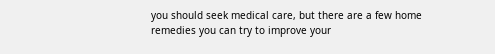you should seek medical care, but there are a few home remedies you can try to improve your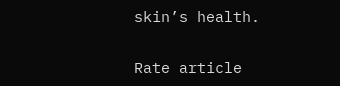skin’s health.

Rate article